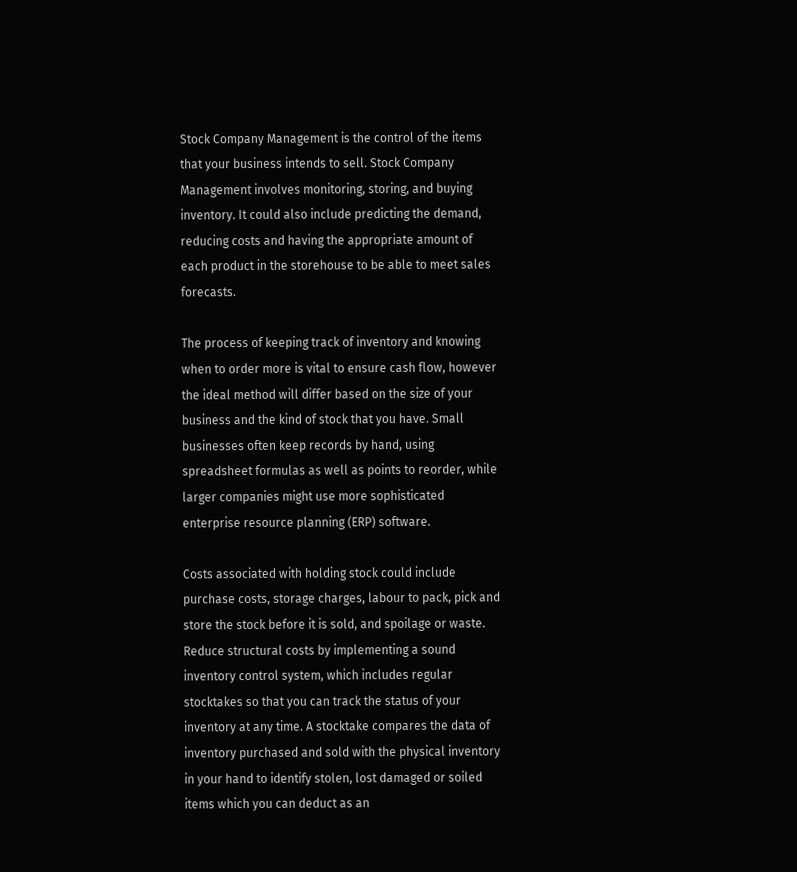Stock Company Management is the control of the items that your business intends to sell. Stock Company Management involves monitoring, storing, and buying inventory. It could also include predicting the demand, reducing costs and having the appropriate amount of each product in the storehouse to be able to meet sales forecasts.

The process of keeping track of inventory and knowing when to order more is vital to ensure cash flow, however the ideal method will differ based on the size of your business and the kind of stock that you have. Small businesses often keep records by hand, using spreadsheet formulas as well as points to reorder, while larger companies might use more sophisticated enterprise resource planning (ERP) software.

Costs associated with holding stock could include purchase costs, storage charges, labour to pack, pick and store the stock before it is sold, and spoilage or waste. Reduce structural costs by implementing a sound inventory control system, which includes regular stocktakes so that you can track the status of your inventory at any time. A stocktake compares the data of inventory purchased and sold with the physical inventory in your hand to identify stolen, lost damaged or soiled items which you can deduct as an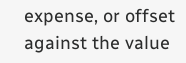expense, or offset against the value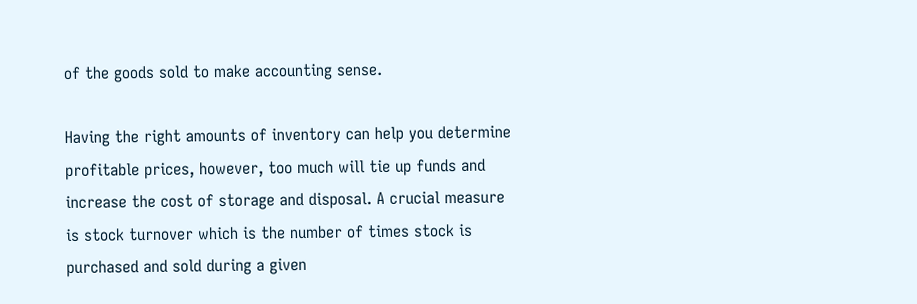of the goods sold to make accounting sense.

Having the right amounts of inventory can help you determine profitable prices, however, too much will tie up funds and increase the cost of storage and disposal. A crucial measure is stock turnover which is the number of times stock is purchased and sold during a given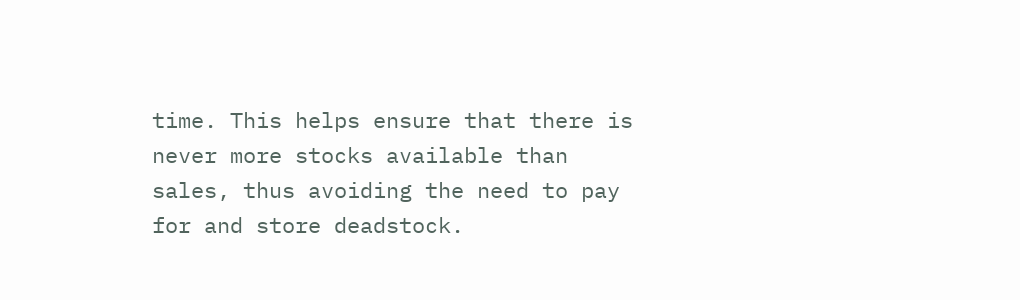time. This helps ensure that there is never more stocks available than sales, thus avoiding the need to pay for and store deadstock.